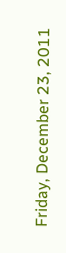Friday, December 23, 2011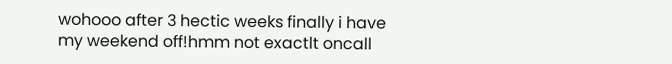wohooo after 3 hectic weeks finally i have my weekend off!hmm not exactlt oncall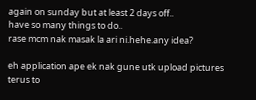again on sunday but at least 2 days off..
have so many things to do..
rase mcm nak masak la ari ni.hehe.any idea?

eh application ape ek nak gune utk upload pictures terus to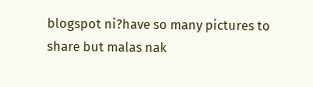blogspot ni?have so many pictures to share but malas nak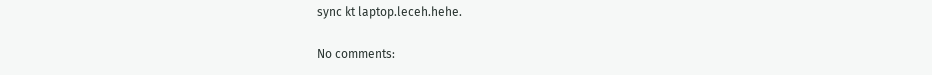sync kt laptop.leceh.hehe.

No comments: